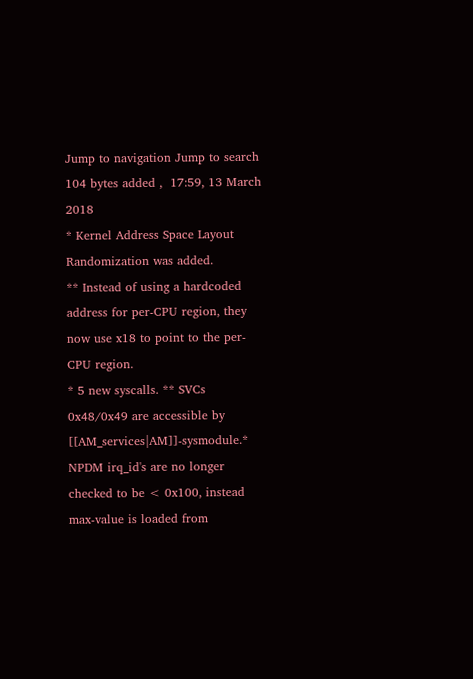Jump to navigation Jump to search
104 bytes added ,  17:59, 13 March 2018
* Kernel Address Space Layout Randomization was added.
** Instead of using a hardcoded address for per-CPU region, they now use x18 to point to the per-CPU region.
* 5 new syscalls. ** SVCs 0x48/0x49 are accessible by [[AM_services|AM]]-sysmodule.* NPDM irq_id's are no longer checked to be < 0x100, instead max-value is loaded from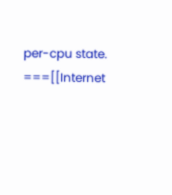per-cpu state.
===[[Internet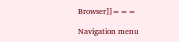Browser]]===

Navigation menu